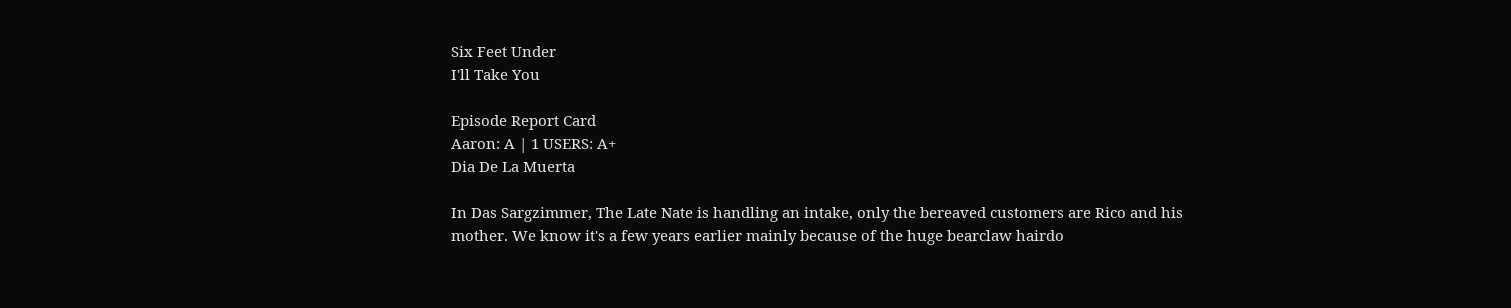Six Feet Under
I'll Take You

Episode Report Card
Aaron: A | 1 USERS: A+
Dia De La Muerta

In Das Sargzimmer, The Late Nate is handling an intake, only the bereaved customers are Rico and his mother. We know it's a few years earlier mainly because of the huge bearclaw hairdo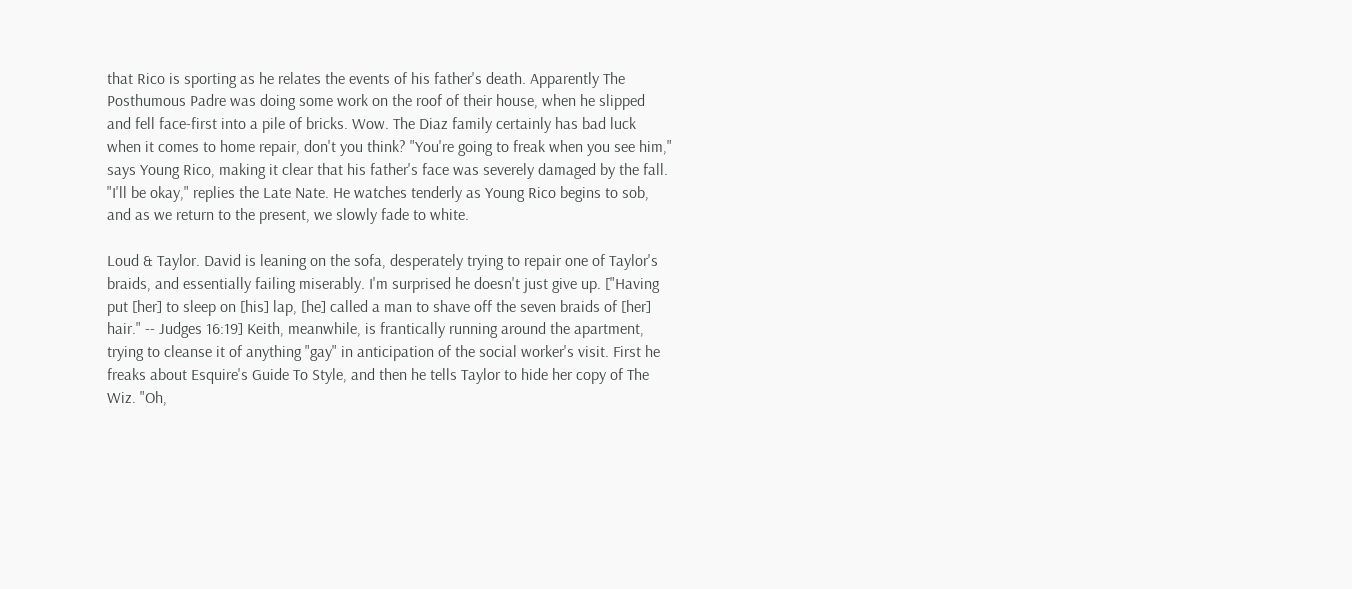that Rico is sporting as he relates the events of his father's death. Apparently The Posthumous Padre was doing some work on the roof of their house, when he slipped and fell face-first into a pile of bricks. Wow. The Diaz family certainly has bad luck when it comes to home repair, don't you think? "You're going to freak when you see him," says Young Rico, making it clear that his father's face was severely damaged by the fall. "I'll be okay," replies the Late Nate. He watches tenderly as Young Rico begins to sob, and as we return to the present, we slowly fade to white.

Loud & Taylor. David is leaning on the sofa, desperately trying to repair one of Taylor's braids, and essentially failing miserably. I'm surprised he doesn't just give up. ["Having put [her] to sleep on [his] lap, [he] called a man to shave off the seven braids of [her] hair." -- Judges 16:19] Keith, meanwhile, is frantically running around the apartment, trying to cleanse it of anything "gay" in anticipation of the social worker's visit. First he freaks about Esquire's Guide To Style, and then he tells Taylor to hide her copy of The Wiz. "Oh,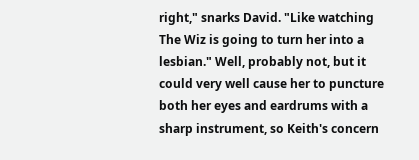right," snarks David. "Like watching The Wiz is going to turn her into a lesbian." Well, probably not, but it could very well cause her to puncture both her eyes and eardrums with a sharp instrument, so Keith's concern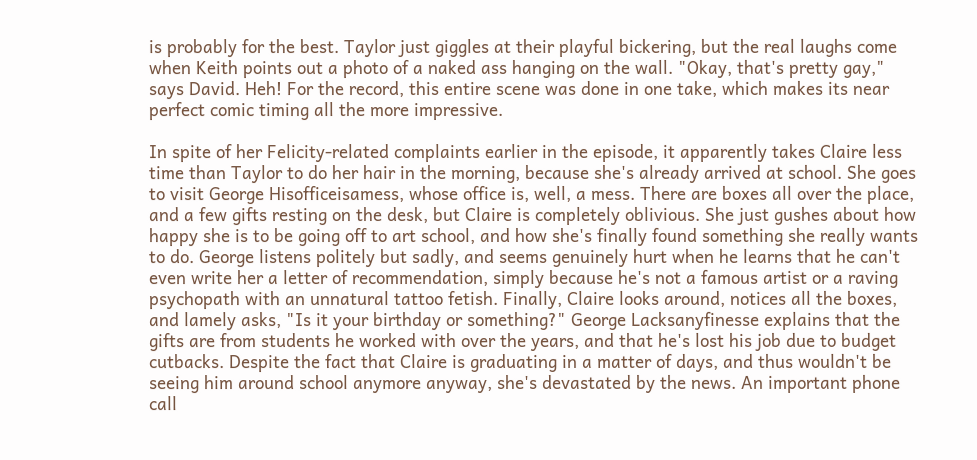is probably for the best. Taylor just giggles at their playful bickering, but the real laughs come when Keith points out a photo of a naked ass hanging on the wall. "Okay, that's pretty gay," says David. Heh! For the record, this entire scene was done in one take, which makes its near perfect comic timing all the more impressive.

In spite of her Felicity-related complaints earlier in the episode, it apparently takes Claire less time than Taylor to do her hair in the morning, because she's already arrived at school. She goes to visit George Hisofficeisamess, whose office is, well, a mess. There are boxes all over the place, and a few gifts resting on the desk, but Claire is completely oblivious. She just gushes about how happy she is to be going off to art school, and how she's finally found something she really wants to do. George listens politely but sadly, and seems genuinely hurt when he learns that he can't even write her a letter of recommendation, simply because he's not a famous artist or a raving psychopath with an unnatural tattoo fetish. Finally, Claire looks around, notices all the boxes, and lamely asks, "Is it your birthday or something?" George Lacksanyfinesse explains that the gifts are from students he worked with over the years, and that he's lost his job due to budget cutbacks. Despite the fact that Claire is graduating in a matter of days, and thus wouldn't be seeing him around school anymore anyway, she's devastated by the news. An important phone call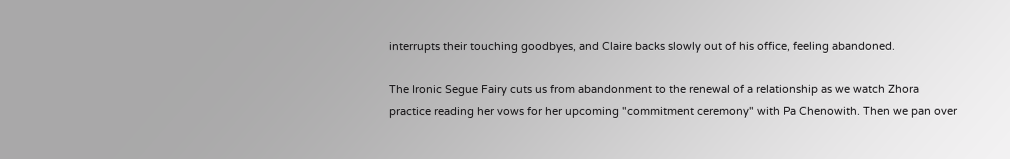interrupts their touching goodbyes, and Claire backs slowly out of his office, feeling abandoned.

The Ironic Segue Fairy cuts us from abandonment to the renewal of a relationship as we watch Zhora practice reading her vows for her upcoming "commitment ceremony" with Pa Chenowith. Then we pan over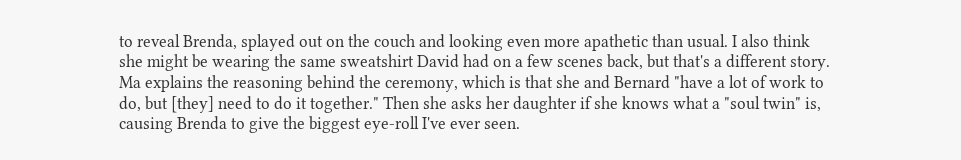to reveal Brenda, splayed out on the couch and looking even more apathetic than usual. I also think she might be wearing the same sweatshirt David had on a few scenes back, but that's a different story. Ma explains the reasoning behind the ceremony, which is that she and Bernard "have a lot of work to do, but [they] need to do it together." Then she asks her daughter if she knows what a "soul twin" is, causing Brenda to give the biggest eye-roll I've ever seen.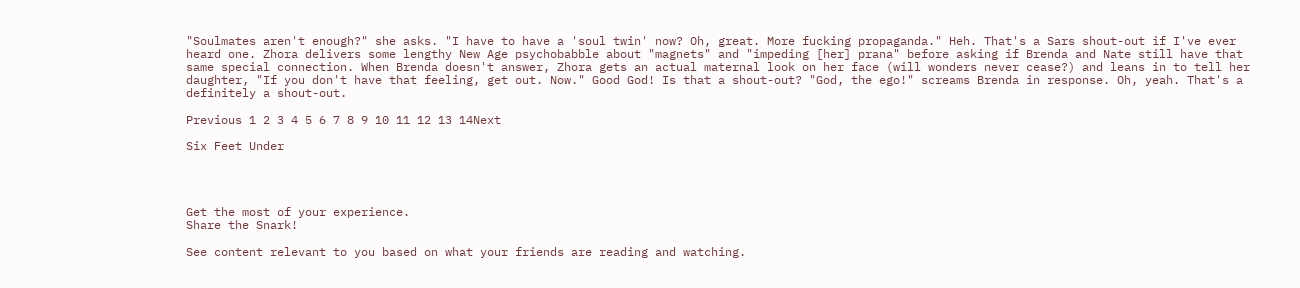"Soulmates aren't enough?" she asks. "I have to have a 'soul twin' now? Oh, great. More fucking propaganda." Heh. That's a Sars shout-out if I've ever heard one. Zhora delivers some lengthy New Age psychobabble about "magnets" and "impeding [her] prana" before asking if Brenda and Nate still have that same special connection. When Brenda doesn't answer, Zhora gets an actual maternal look on her face (will wonders never cease?) and leans in to tell her daughter, "If you don't have that feeling, get out. Now." Good God! Is that a shout-out? "God, the ego!" screams Brenda in response. Oh, yeah. That's a definitely a shout-out.

Previous 1 2 3 4 5 6 7 8 9 10 11 12 13 14Next

Six Feet Under




Get the most of your experience.
Share the Snark!

See content relevant to you based on what your friends are reading and watching.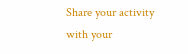Share your activity with your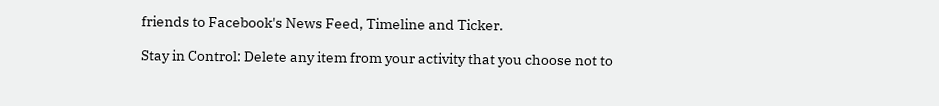friends to Facebook's News Feed, Timeline and Ticker.

Stay in Control: Delete any item from your activity that you choose not to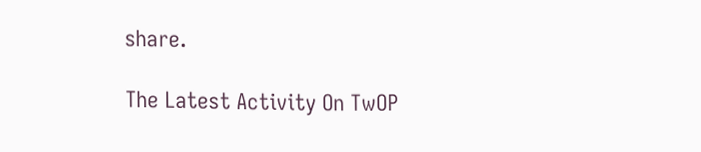share.

The Latest Activity On TwOP